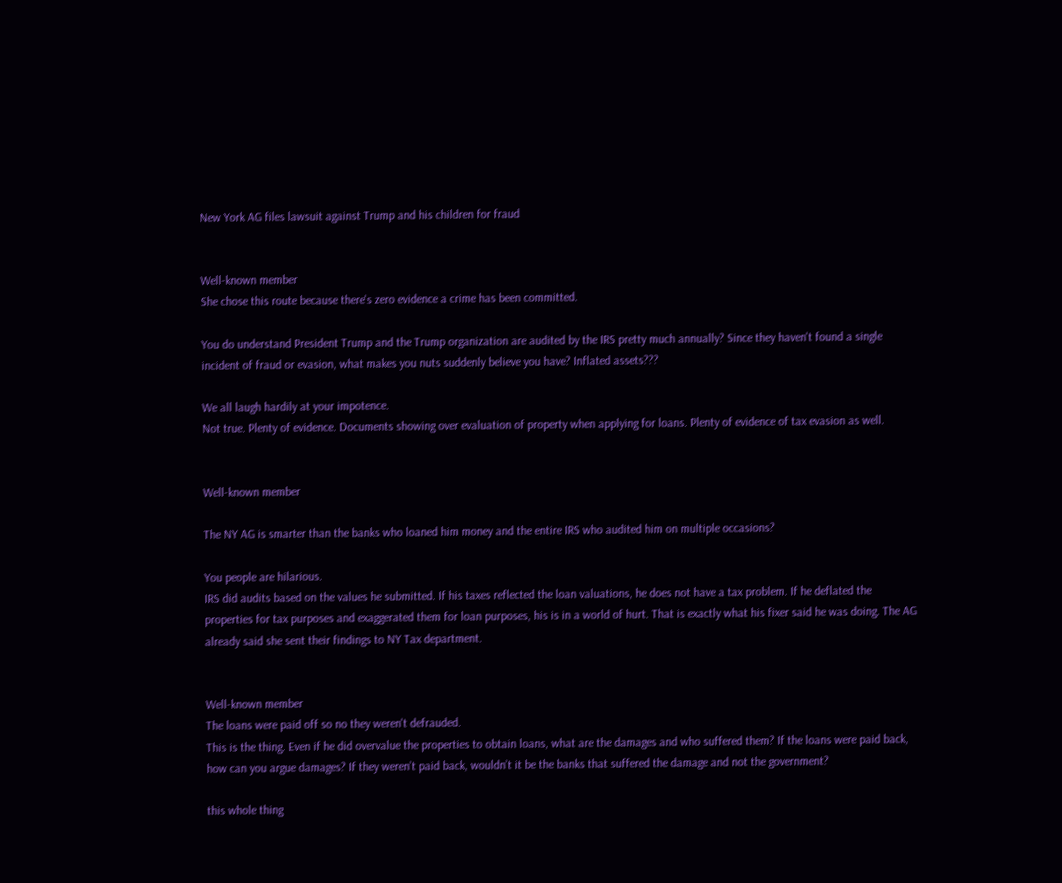New York AG files lawsuit against Trump and his children for fraud


Well-known member
She chose this route because there's zero evidence a crime has been committed.

You do understand President Trump and the Trump organization are audited by the IRS pretty much annually? Since they haven't found a single incident of fraud or evasion, what makes you nuts suddenly believe you have? Inflated assets???

We all laugh hardily at your impotence.
Not true. Plenty of evidence. Documents showing over evaluation of property when applying for loans. Plenty of evidence of tax evasion as well.


Well-known member

The NY AG is smarter than the banks who loaned him money and the entire IRS who audited him on multiple occasions?

You people are hilarious.
IRS did audits based on the values he submitted. If his taxes reflected the loan valuations, he does not have a tax problem. If he deflated the properties for tax purposes and exaggerated them for loan purposes, his is in a world of hurt. That is exactly what his fixer said he was doing. The AG already said she sent their findings to NY Tax department.


Well-known member
The loans were paid off so no they weren't defrauded.
This is the thing. Even if he did overvalue the properties to obtain loans, what are the damages and who suffered them? If the loans were paid back, how can you argue damages? If they weren’t paid back, wouldn’t it be the banks that suffered the damage and not the government?

this whole thing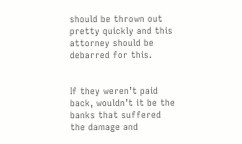should be thrown out pretty quickly and this attorney should be debarred for this.


If they weren’t paid back, wouldn’t it be the banks that suffered the damage and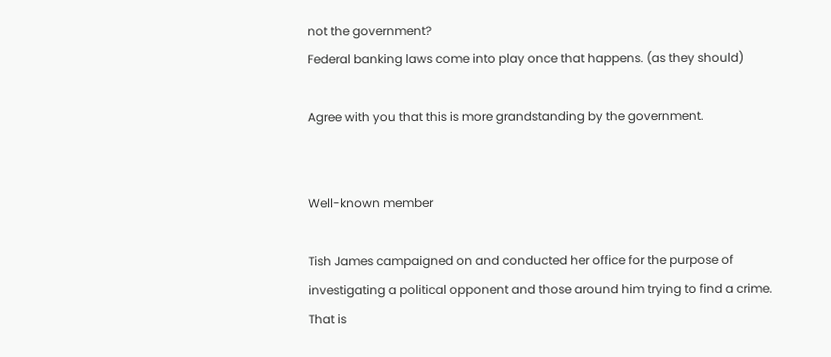not the government?
Federal banking laws come into play once that happens. (as they should)

Agree with you that this is more grandstanding by the government.


Well-known member

Tish James campaigned on and conducted her office for the purpose of investigating a political opponent and those around him trying to find a crime. That is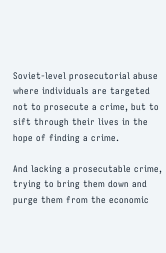Soviet-level prosecutorial abuse where individuals are targeted not to prosecute a crime, but to sift through their lives in the hope of finding a crime.

And lacking a prosecutable crime, trying to bring them down and purge them from the economic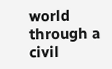world through a civil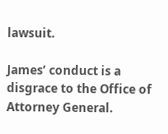lawsuit.

James’ conduct is a disgrace to the Office of Attorney General.